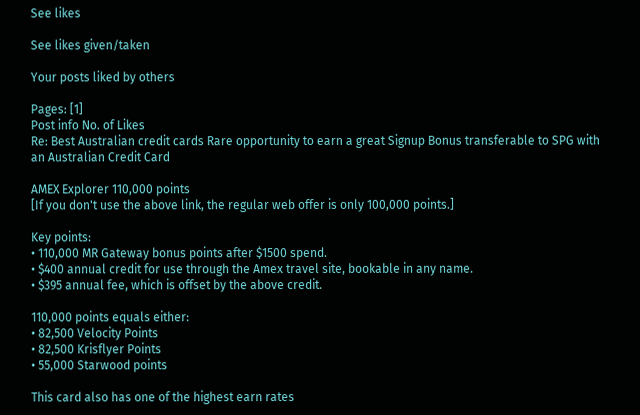See likes

See likes given/taken

Your posts liked by others

Pages: [1]
Post info No. of Likes
Re: Best Australian credit cards Rare opportunity to earn a great Signup Bonus transferable to SPG with an Australian Credit Card

AMEX Explorer 110,000 points
[If you don't use the above link, the regular web offer is only 100,000 points.]

Key points:
• 110,000 MR Gateway bonus points after $1500 spend.
• $400 annual credit for use through the Amex travel site, bookable in any name.
• $395 annual fee, which is offset by the above credit.

110,000 points equals either:
• 82,500 Velocity Points
• 82,500 Krisflyer Points
• 55,000 Starwood points

This card also has one of the highest earn rates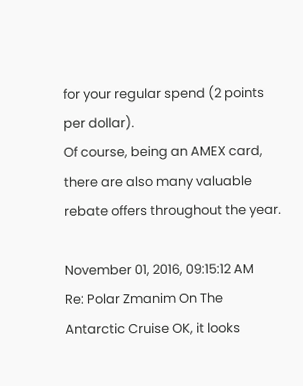for your regular spend (2 points per dollar).
Of course, being an AMEX card, there are also many valuable rebate offers throughout the year.

November 01, 2016, 09:15:12 AM
Re: Polar Zmanim On The Antarctic Cruise OK, it looks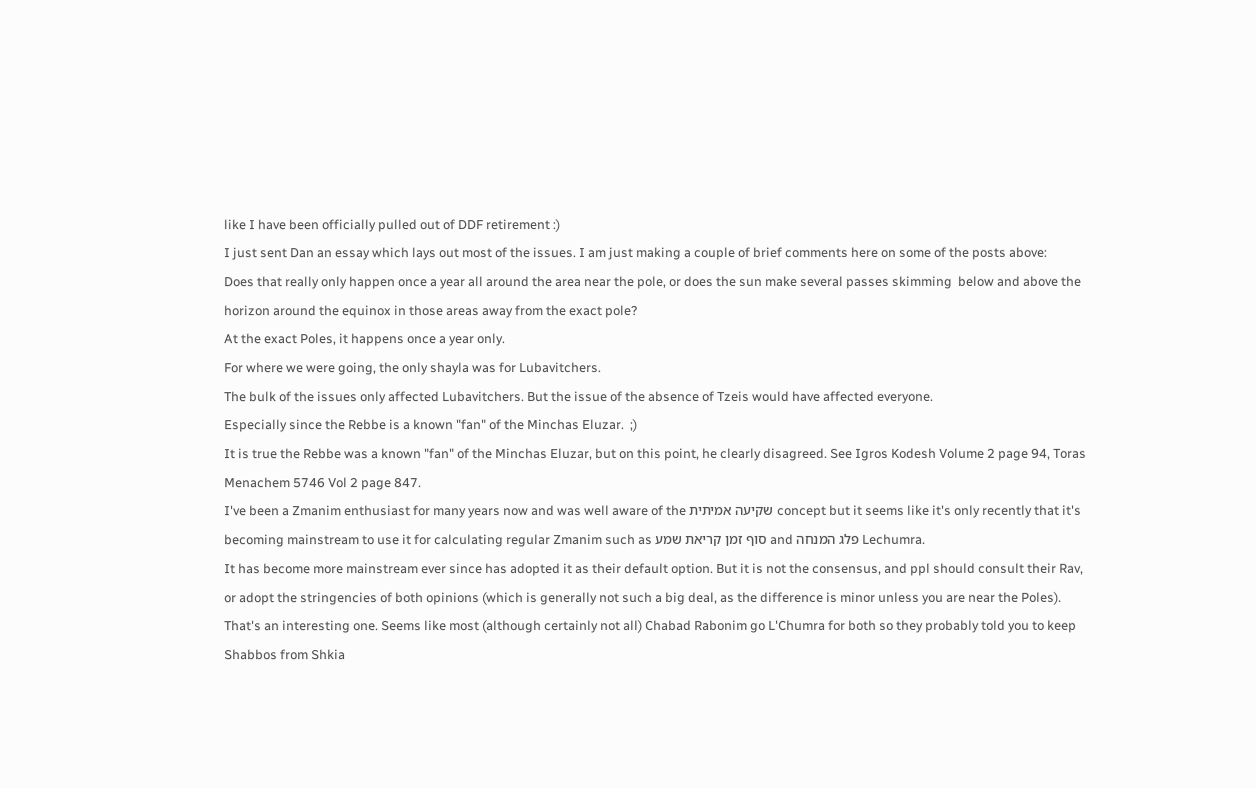like I have been officially pulled out of DDF retirement :)
I just sent Dan an essay which lays out most of the issues. I am just making a couple of brief comments here on some of the posts above:
Does that really only happen once a year all around the area near the pole, or does the sun make several passes skimming  below and above the horizon around the equinox in those areas away from the exact pole?
At the exact Poles, it happens once a year only.
For where we were going, the only shayla was for Lubavitchers.
The bulk of the issues only affected Lubavitchers. But the issue of the absence of Tzeis would have affected everyone.
Especially since the Rebbe is a known "fan" of the Minchas Eluzar.  ;)
It is true the Rebbe was a known "fan" of the Minchas Eluzar, but on this point, he clearly disagreed. See Igros Kodesh Volume 2 page 94, Toras Menachem 5746 Vol 2 page 847.
I've been a Zmanim enthusiast for many years now and was well aware of the שקיעה אמיתית concept but it seems like it's only recently that it's becoming mainstream to use it for calculating regular Zmanim such as סוף זמן קריאת שמע and פלג המנחה Lechumra.
It has become more mainstream ever since has adopted it as their default option. But it is not the consensus, and ppl should consult their Rav, or adopt the stringencies of both opinions (which is generally not such a big deal, as the difference is minor unless you are near the Poles).
That's an interesting one. Seems like most (although certainly not all) Chabad Rabonim go L'Chumra for both so they probably told you to keep Shabbos from Shkia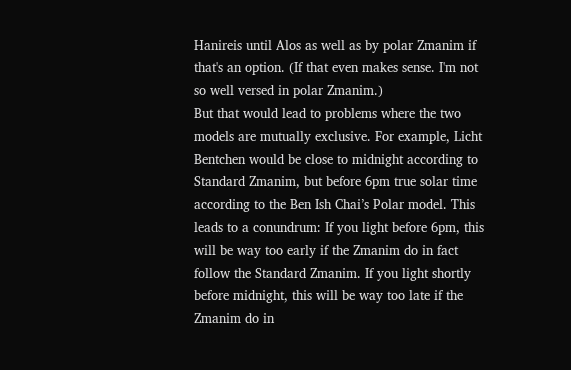Hanireis until Alos as well as by polar Zmanim if that's an option. (If that even makes sense. I'm not so well versed in polar Zmanim.)
But that would lead to problems where the two models are mutually exclusive. For example, Licht Bentchen would be close to midnight according to Standard Zmanim, but before 6pm true solar time according to the Ben Ish Chai’s Polar model. This leads to a conundrum: If you light before 6pm, this will be way too early if the Zmanim do in fact follow the Standard Zmanim. If you light shortly before midnight, this will be way too late if the Zmanim do in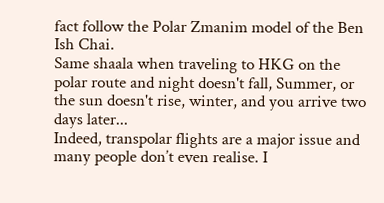fact follow the Polar Zmanim model of the Ben Ish Chai.
Same shaala when traveling to HKG on the polar route and night doesn't fall, Summer, or the sun doesn't rise, winter, and you arrive two days later...
Indeed, transpolar flights are a major issue and many people don’t even realise. I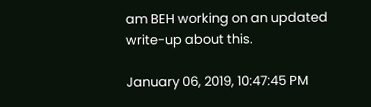am BEH working on an updated write-up about this.

January 06, 2019, 10:47:45 PM